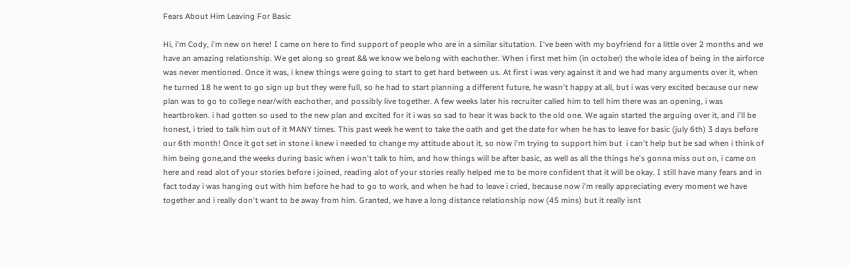Fears About Him Leaving For Basic

Hi, i'm Cody, i'm new on here! I came on here to find support of people who are in a similar situtation. I've been with my boyfriend for a little over 2 months and we have an amazing relationship. We get along so great && we know we belong with eachother. When i first met him (in october) the whole idea of being in the airforce was never mentioned. Once it was, i knew things were going to start to get hard between us. At first i was very against it and we had many arguments over it, when he turned 18 he went to go sign up but they were full, so he had to start planning a different future, he wasn't happy at all, but i was very excited because our new plan was to go to college near/with eachother, and possibly live together. A few weeks later his recruiter called him to tell him there was an opening, i was heartbroken. i had gotten so used to the new plan and excited for it i was so sad to hear it was back to the old one. We again started the arguing over it, and i'll be honest, i tried to talk him out of it MANY times. This past week he went to take the oath and get the date for when he has to leave for basic (july 6th) 3 days before our 6th month! Once it got set in stone i knew i needed to change my attitude about it, so now i'm trying to support him but  i can't help but be sad when i think of him being gone,and the weeks during basic when i won't talk to him, and how things will be after basic, as well as all the things he's gonna miss out on, i came on here and read alot of your stories before i joined, reading alot of your stories really helped me to be more confident that it will be okay. I still have many fears and in fact today i was hanging out with him before he had to go to work, and when he had to leave i cried, because now i'm really appreciating every moment we have together and i really don't want to be away from him. Granted, we have a long distance relationship now (45 mins) but it really isnt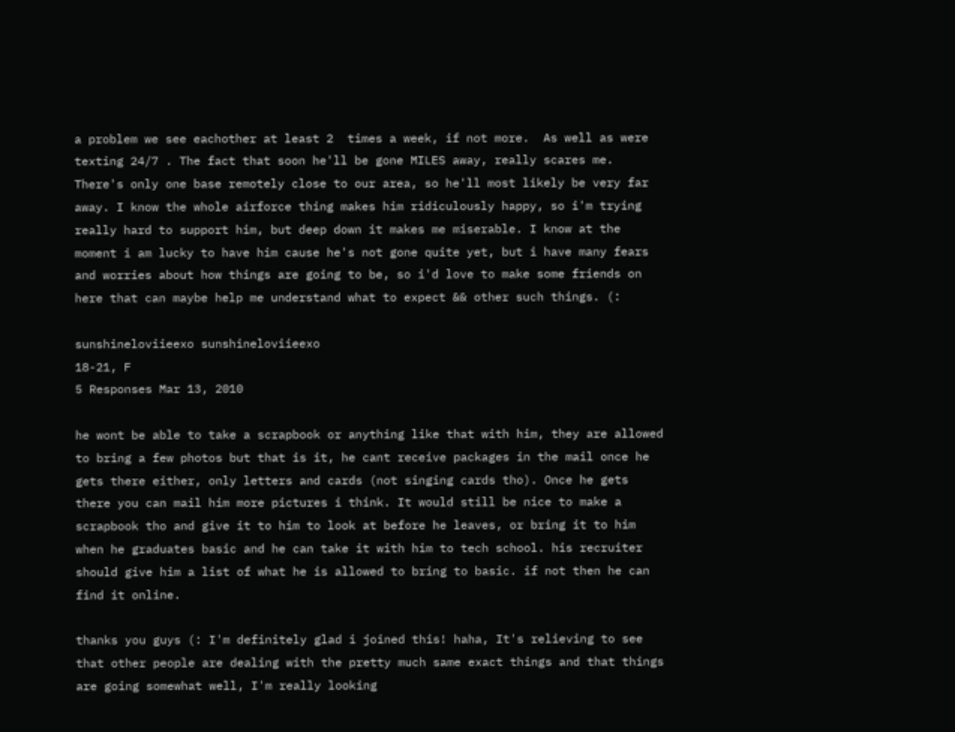a problem we see eachother at least 2  times a week, if not more.  As well as were texting 24/7 . The fact that soon he'll be gone MILES away, really scares me. There's only one base remotely close to our area, so he'll most likely be very far away. I know the whole airforce thing makes him ridiculously happy, so i'm trying really hard to support him, but deep down it makes me miserable. I know at the moment i am lucky to have him cause he's not gone quite yet, but i have many fears and worries about how things are going to be, so i'd love to make some friends on here that can maybe help me understand what to expect && other such things. (:

sunshineloviieexo sunshineloviieexo
18-21, F
5 Responses Mar 13, 2010

he wont be able to take a scrapbook or anything like that with him, they are allowed to bring a few photos but that is it, he cant receive packages in the mail once he gets there either, only letters and cards (not singing cards tho). Once he gets there you can mail him more pictures i think. It would still be nice to make a scrapbook tho and give it to him to look at before he leaves, or bring it to him when he graduates basic and he can take it with him to tech school. his recruiter should give him a list of what he is allowed to bring to basic. if not then he can find it online.

thanks you guys (: I'm definitely glad i joined this! haha, It's relieving to see that other people are dealing with the pretty much same exact things and that things are going somewhat well, I'm really looking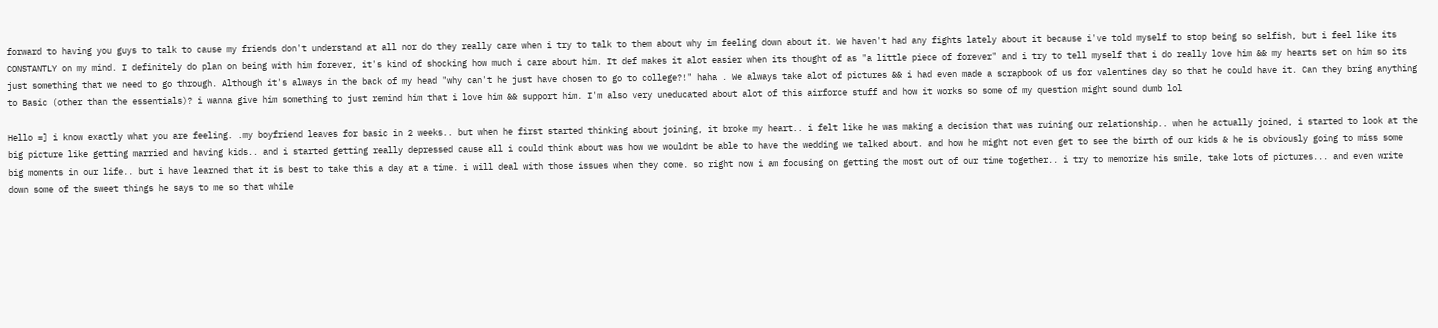forward to having you guys to talk to cause my friends don't understand at all nor do they really care when i try to talk to them about why im feeling down about it. We haven't had any fights lately about it because i've told myself to stop being so selfish, but i feel like its CONSTANTLY on my mind. I definitely do plan on being with him forever, it's kind of shocking how much i care about him. It def makes it alot easier when its thought of as "a little piece of forever" and i try to tell myself that i do really love him && my hearts set on him so its just something that we need to go through. Although it's always in the back of my head "why can't he just have chosen to go to college?!" haha . We always take alot of pictures && i had even made a scrapbook of us for valentines day so that he could have it. Can they bring anything to Basic (other than the essentials)? i wanna give him something to just remind him that i love him && support him. I'm also very uneducated about alot of this airforce stuff and how it works so some of my question might sound dumb lol

Hello =] i know exactly what you are feeling. .my boyfriend leaves for basic in 2 weeks.. but when he first started thinking about joining, it broke my heart.. i felt like he was making a decision that was ruining our relationship.. when he actually joined, i started to look at the big picture like getting married and having kids.. and i started getting really depressed cause all i could think about was how we wouldnt be able to have the wedding we talked about. and how he might not even get to see the birth of our kids & he is obviously going to miss some big moments in our life.. but i have learned that it is best to take this a day at a time. i will deal with those issues when they come. so right now i am focusing on getting the most out of our time together.. i try to memorize his smile, take lots of pictures... and even write down some of the sweet things he says to me so that while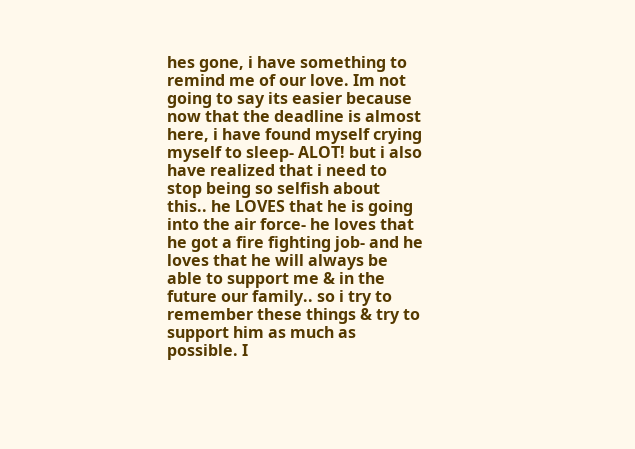hes gone, i have something to remind me of our love. Im not going to say its easier because now that the deadline is almost here, i have found myself crying myself to sleep- ALOT! but i also have realized that i need to stop being so selfish about this.. he LOVES that he is going into the air force- he loves that he got a fire fighting job- and he loves that he will always be able to support me & in the future our family.. so i try to remember these things & try to support him as much as possible. I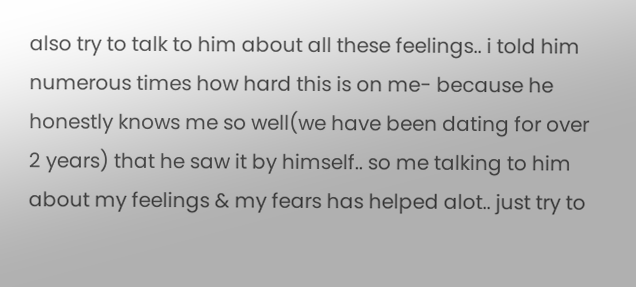also try to talk to him about all these feelings.. i told him numerous times how hard this is on me- because he honestly knows me so well(we have been dating for over 2 years) that he saw it by himself.. so me talking to him about my feelings & my fears has helped alot.. just try to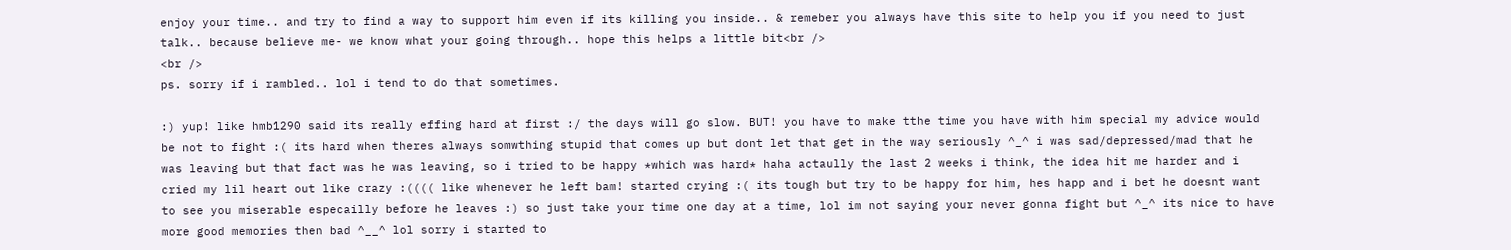enjoy your time.. and try to find a way to support him even if its killing you inside.. & remeber you always have this site to help you if you need to just talk.. because believe me- we know what your going through.. hope this helps a little bit<br />
<br />
ps. sorry if i rambled.. lol i tend to do that sometimes.

:) yup! like hmb1290 said its really effing hard at first :/ the days will go slow. BUT! you have to make tthe time you have with him special my advice would be not to fight :( its hard when theres always somwthing stupid that comes up but dont let that get in the way seriously ^_^ i was sad/depressed/mad that he was leaving but that fact was he was leaving, so i tried to be happy *which was hard* haha actaully the last 2 weeks i think, the idea hit me harder and i cried my lil heart out like crazy :(((( like whenever he left bam! started crying :( its tough but try to be happy for him, hes happ and i bet he doesnt want to see you miserable especailly before he leaves :) so just take your time one day at a time, lol im not saying your never gonna fight but ^_^ its nice to have more good memories then bad ^__^ lol sorry i started to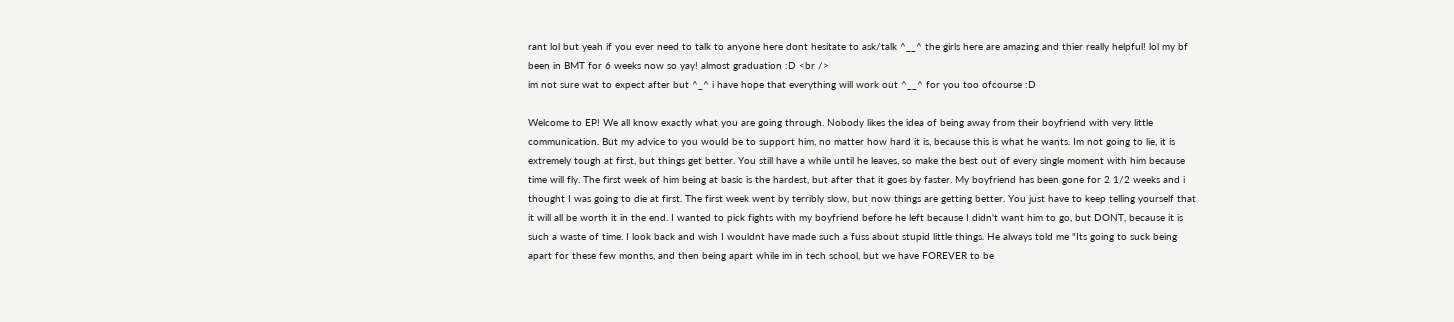rant lol but yeah if you ever need to talk to anyone here dont hesitate to ask/talk ^__^ the girls here are amazing and thier really helpful! lol my bf been in BMT for 6 weeks now so yay! almost graduation :D <br />
im not sure wat to expect after but ^_^ i have hope that everything will work out ^__^ for you too ofcourse :D

Welcome to EP! We all know exactly what you are going through. Nobody likes the idea of being away from their boyfriend with very little communication. But my advice to you would be to support him, no matter how hard it is, because this is what he wants. Im not going to lie, it is extremely tough at first, but things get better. You still have a while until he leaves, so make the best out of every single moment with him because time will fly. The first week of him being at basic is the hardest, but after that it goes by faster. My boyfriend has been gone for 2 1/2 weeks and i thought I was going to die at first. The first week went by terribly slow, but now things are getting better. You just have to keep telling yourself that it will all be worth it in the end. I wanted to pick fights with my boyfriend before he left because I didn't want him to go, but DONT, because it is such a waste of time. I look back and wish I wouldnt have made such a fuss about stupid little things. He always told me "Its going to suck being apart for these few months, and then being apart while im in tech school, but we have FOREVER to be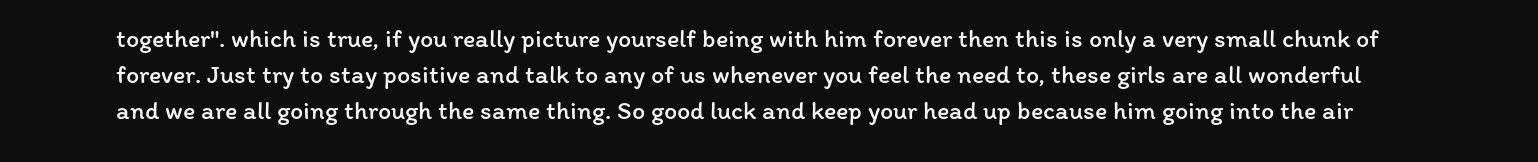together". which is true, if you really picture yourself being with him forever then this is only a very small chunk of forever. Just try to stay positive and talk to any of us whenever you feel the need to, these girls are all wonderful and we are all going through the same thing. So good luck and keep your head up because him going into the air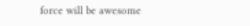force will be awesome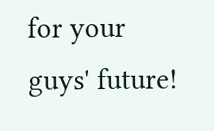for your guys' future!